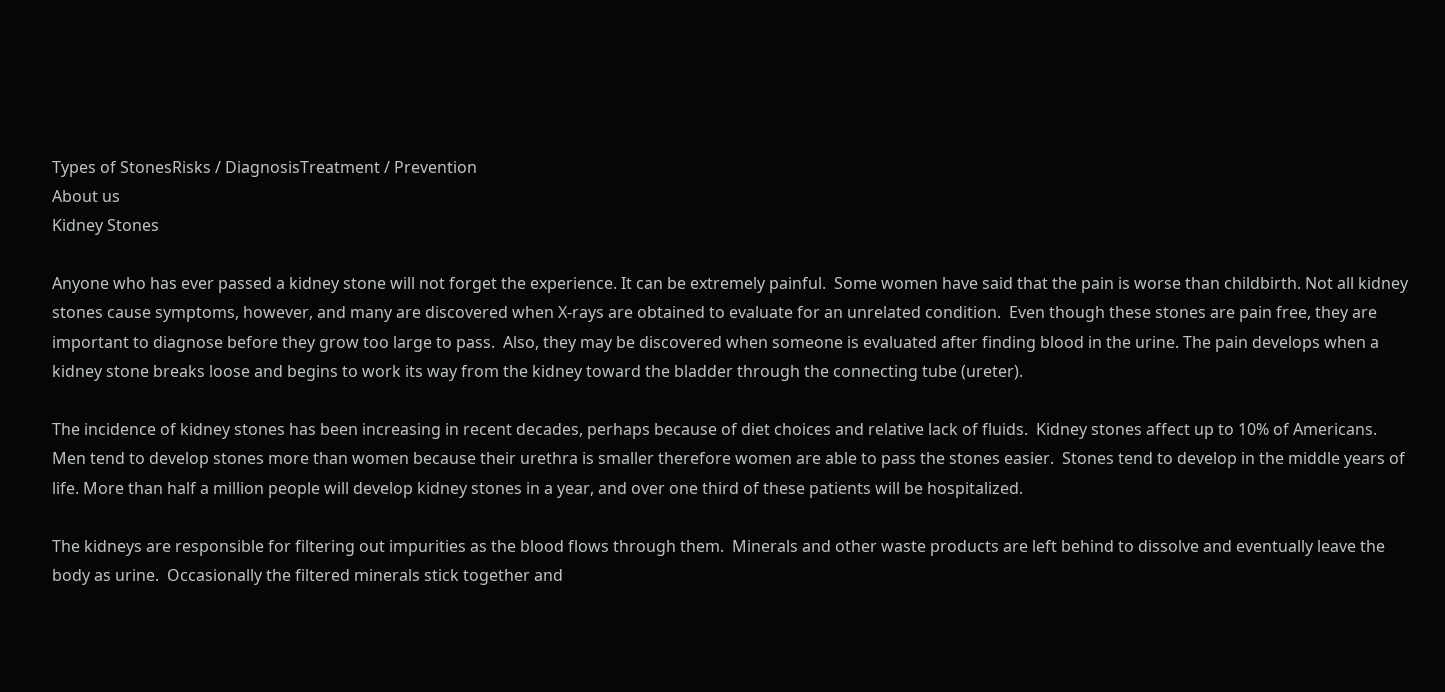Types of StonesRisks / DiagnosisTreatment / Prevention
About us
Kidney Stones

Anyone who has ever passed a kidney stone will not forget the experience. It can be extremely painful.  Some women have said that the pain is worse than childbirth. Not all kidney stones cause symptoms, however, and many are discovered when X-rays are obtained to evaluate for an unrelated condition.  Even though these stones are pain free, they are important to diagnose before they grow too large to pass.  Also, they may be discovered when someone is evaluated after finding blood in the urine. The pain develops when a kidney stone breaks loose and begins to work its way from the kidney toward the bladder through the connecting tube (ureter).

The incidence of kidney stones has been increasing in recent decades, perhaps because of diet choices and relative lack of fluids.  Kidney stones affect up to 10% of Americans.  Men tend to develop stones more than women because their urethra is smaller therefore women are able to pass the stones easier.  Stones tend to develop in the middle years of life. More than half a million people will develop kidney stones in a year, and over one third of these patients will be hospitalized.

The kidneys are responsible for filtering out impurities as the blood flows through them.  Minerals and other waste products are left behind to dissolve and eventually leave the body as urine.  Occasionally the filtered minerals stick together and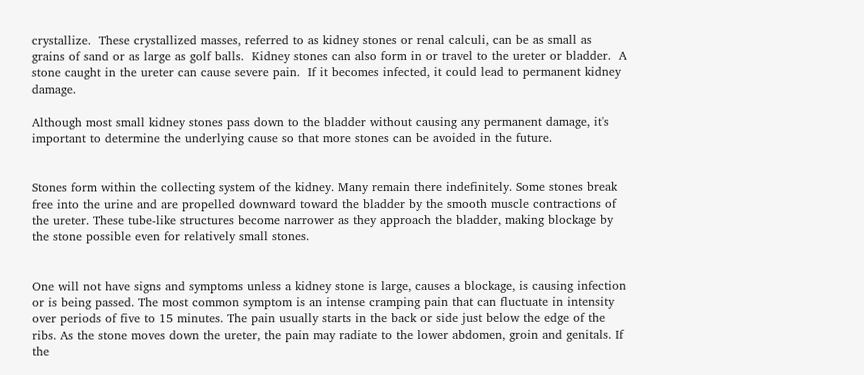crystallize.  These crystallized masses, referred to as kidney stones or renal calculi, can be as small as grains of sand or as large as golf balls.  Kidney stones can also form in or travel to the ureter or bladder.  A stone caught in the ureter can cause severe pain.  If it becomes infected, it could lead to permanent kidney damage.

Although most small kidney stones pass down to the bladder without causing any permanent damage, it's important to determine the underlying cause so that more stones can be avoided in the future.


Stones form within the collecting system of the kidney. Many remain there indefinitely. Some stones break free into the urine and are propelled downward toward the bladder by the smooth muscle contractions of the ureter. These tube-like structures become narrower as they approach the bladder, making blockage by the stone possible even for relatively small stones.


One will not have signs and symptoms unless a kidney stone is large, causes a blockage, is causing infection or is being passed. The most common symptom is an intense cramping pain that can fluctuate in intensity over periods of five to 15 minutes. The pain usually starts in the back or side just below the edge of the ribs. As the stone moves down the ureter, the pain may radiate to the lower abdomen, groin and genitals. If the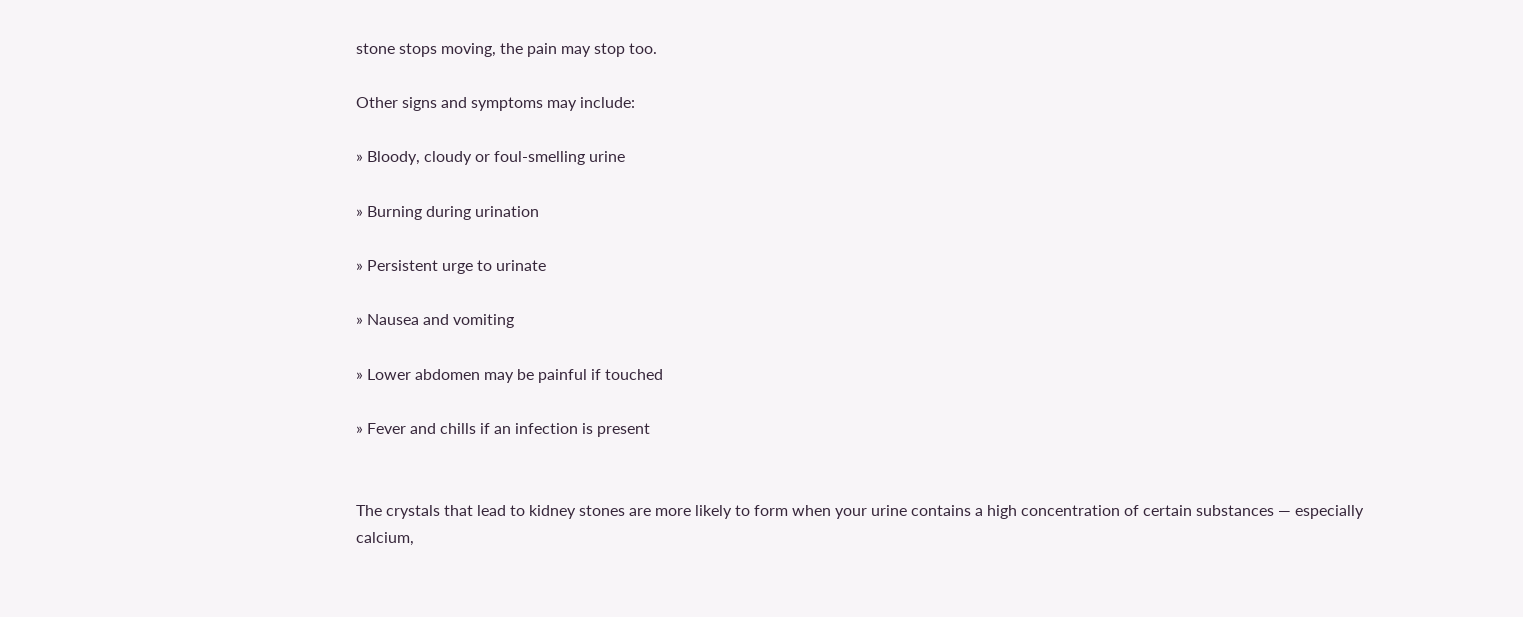stone stops moving, the pain may stop too.

Other signs and symptoms may include:

» Bloody, cloudy or foul-smelling urine

» Burning during urination

» Persistent urge to urinate

» Nausea and vomiting

» Lower abdomen may be painful if touched

» Fever and chills if an infection is present


The crystals that lead to kidney stones are more likely to form when your urine contains a high concentration of certain substances — especially calcium,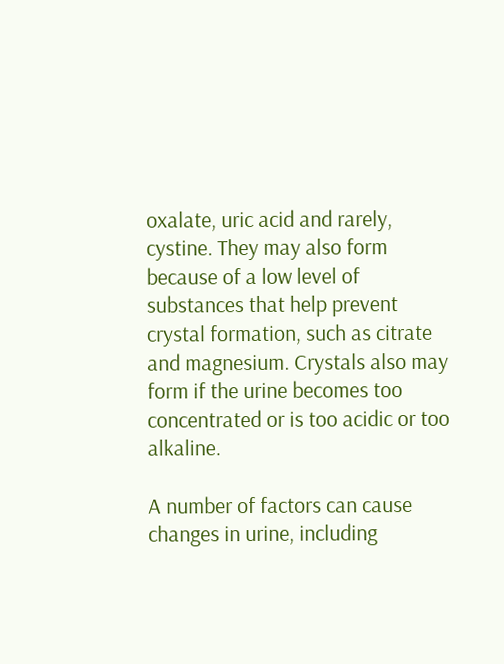oxalate, uric acid and rarely, cystine. They may also form because of a low level of substances that help prevent crystal formation, such as citrate and magnesium. Crystals also may form if the urine becomes too concentrated or is too acidic or too alkaline.

A number of factors can cause changes in urine, including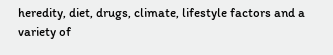heredity, diet, drugs, climate, lifestyle factors and a variety of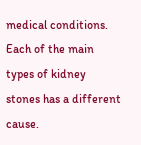medical conditions. Each of the main types of kidney stones has a different cause.